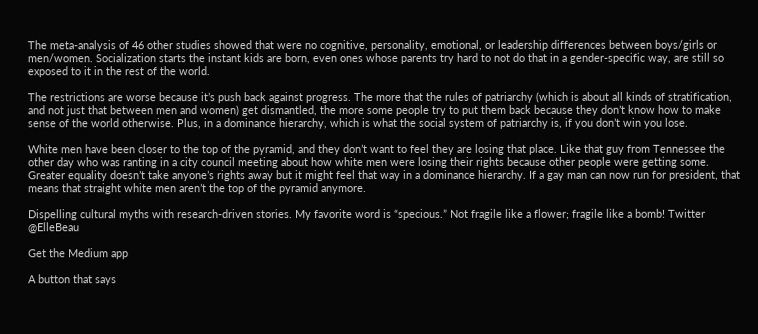The meta-analysis of 46 other studies showed that were no cognitive, personality, emotional, or leadership differences between boys/girls or men/women. Socialization starts the instant kids are born, even ones whose parents try hard to not do that in a gender-specific way, are still so exposed to it in the rest of the world.

The restrictions are worse because it’s push back against progress. The more that the rules of patriarchy (which is about all kinds of stratification, and not just that between men and women) get dismantled, the more some people try to put them back because they don’t know how to make sense of the world otherwise. Plus, in a dominance hierarchy, which is what the social system of patriarchy is, if you don’t win you lose.

White men have been closer to the top of the pyramid, and they don’t want to feel they are losing that place. Like that guy from Tennessee the other day who was ranting in a city council meeting about how white men were losing their rights because other people were getting some. Greater equality doesn’t take anyone’s rights away but it might feel that way in a dominance hierarchy. If a gay man can now run for president, that means that straight white men aren’t the top of the pyramid anymore.

Dispelling cultural myths with research-driven stories. My favorite word is “specious.” Not fragile like a flower; fragile like a bomb! Twitter @ElleBeau

Get the Medium app

A button that says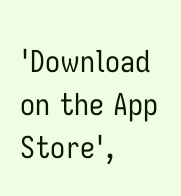'Download on the App Store',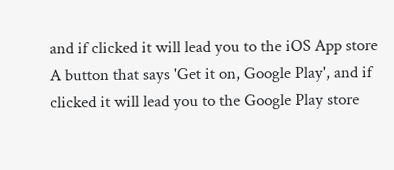and if clicked it will lead you to the iOS App store
A button that says 'Get it on, Google Play', and if clicked it will lead you to the Google Play store